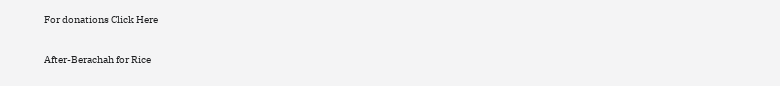For donations Click Here

After-Berachah for Rice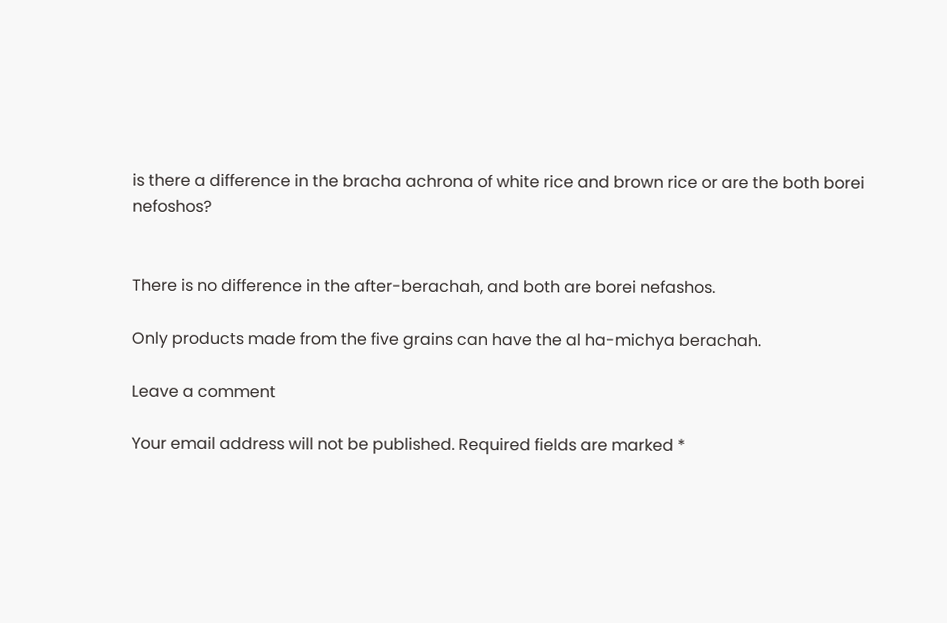is there a difference in the bracha achrona of white rice and brown rice or are the both borei nefoshos?


There is no difference in the after-berachah, and both are borei nefashos.

Only products made from the five grains can have the al ha-michya berachah.

Leave a comment

Your email address will not be published. Required fields are marked *